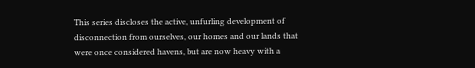This series discloses the active, unfurling development of disconnection from ourselves, our homes and our lands that were once considered havens, but are now heavy with a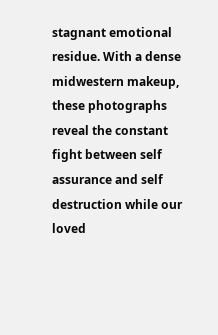stagnant emotional residue. With a dense midwestern makeup, these photographs reveal the constant fight between self assurance and self destruction while our loved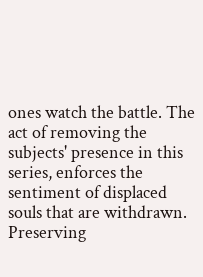ones watch the battle. The act of removing the subjects' presence in this series, enforces the sentiment of displaced souls that are withdrawn. Preserving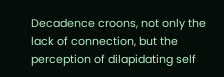Decadence croons, not only the lack of connection, but the perception of dilapidating self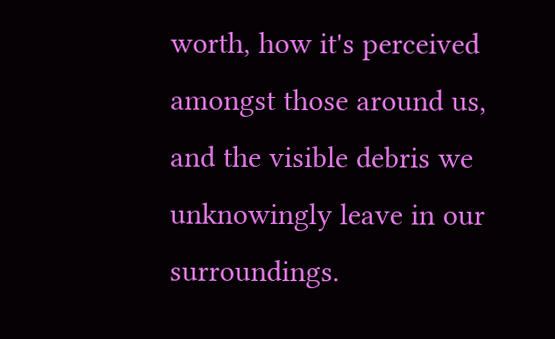worth, how it's perceived amongst those around us, and the visible debris we unknowingly leave in our surroundings.